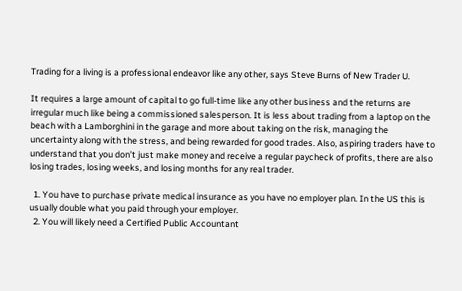Trading for a living is a professional endeavor like any other, says Steve Burns of New Trader U.

It requires a large amount of capital to go full-time like any other business and the returns are irregular much like being a commissioned salesperson. It is less about trading from a laptop on the beach with a Lamborghini in the garage and more about taking on the risk, managing the uncertainty along with the stress, and being rewarded for good trades. Also, aspiring traders have to understand that you don’t just make money and receive a regular paycheck of profits, there are also losing trades, losing weeks, and losing months for any real trader.

  1. You have to purchase private medical insurance as you have no employer plan. In the US this is usually double what you paid through your employer.
  2. You will likely need a Certified Public Accountant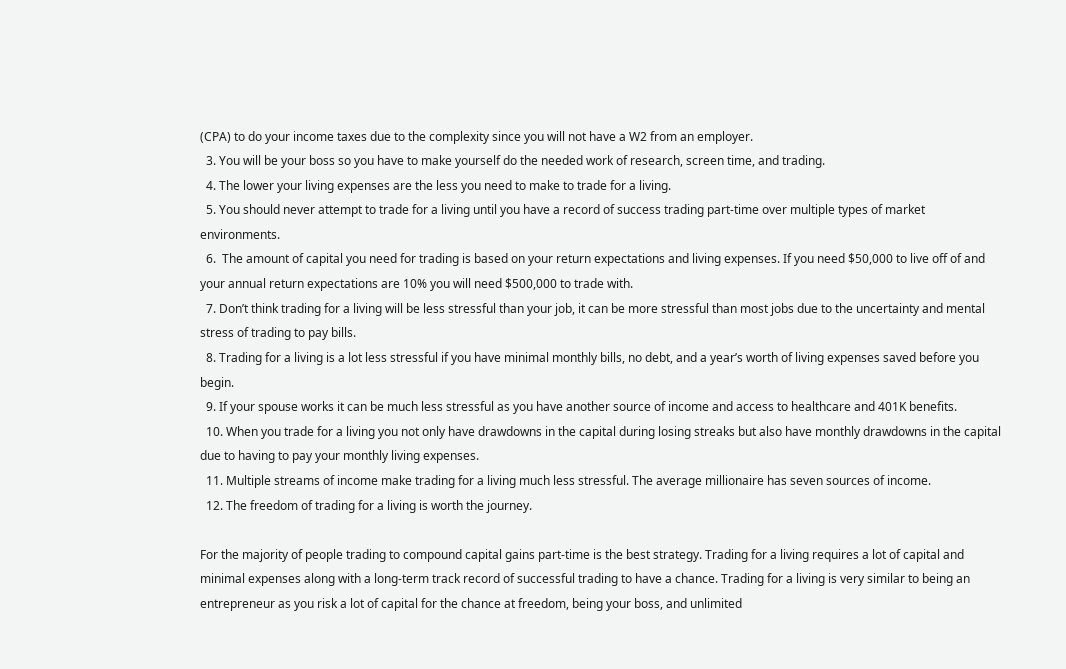(CPA) to do your income taxes due to the complexity since you will not have a W2 from an employer.
  3. You will be your boss so you have to make yourself do the needed work of research, screen time, and trading.
  4. The lower your living expenses are the less you need to make to trade for a living.
  5. You should never attempt to trade for a living until you have a record of success trading part-time over multiple types of market environments.
  6.  The amount of capital you need for trading is based on your return expectations and living expenses. If you need $50,000 to live off of and your annual return expectations are 10% you will need $500,000 to trade with.
  7. Don’t think trading for a living will be less stressful than your job, it can be more stressful than most jobs due to the uncertainty and mental stress of trading to pay bills.
  8. Trading for a living is a lot less stressful if you have minimal monthly bills, no debt, and a year’s worth of living expenses saved before you begin.
  9. If your spouse works it can be much less stressful as you have another source of income and access to healthcare and 401K benefits.
  10. When you trade for a living you not only have drawdowns in the capital during losing streaks but also have monthly drawdowns in the capital due to having to pay your monthly living expenses.
  11. Multiple streams of income make trading for a living much less stressful. The average millionaire has seven sources of income.
  12. The freedom of trading for a living is worth the journey.

For the majority of people trading to compound capital gains part-time is the best strategy. Trading for a living requires a lot of capital and minimal expenses along with a long-term track record of successful trading to have a chance. Trading for a living is very similar to being an entrepreneur as you risk a lot of capital for the chance at freedom, being your boss, and unlimited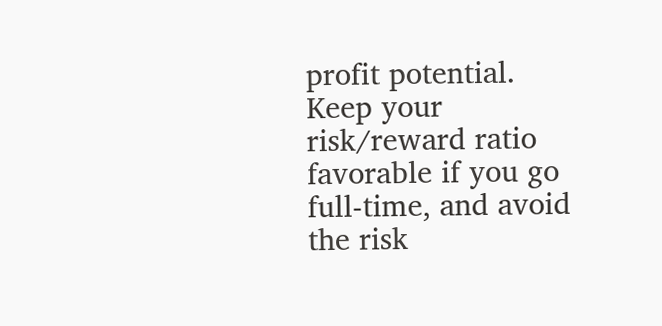profit potential. Keep your risk/reward ratio favorable if you go full-time, and avoid the risk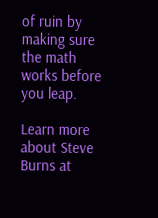of ruin by making sure the math works before you leap.

Learn more about Steve Burns at